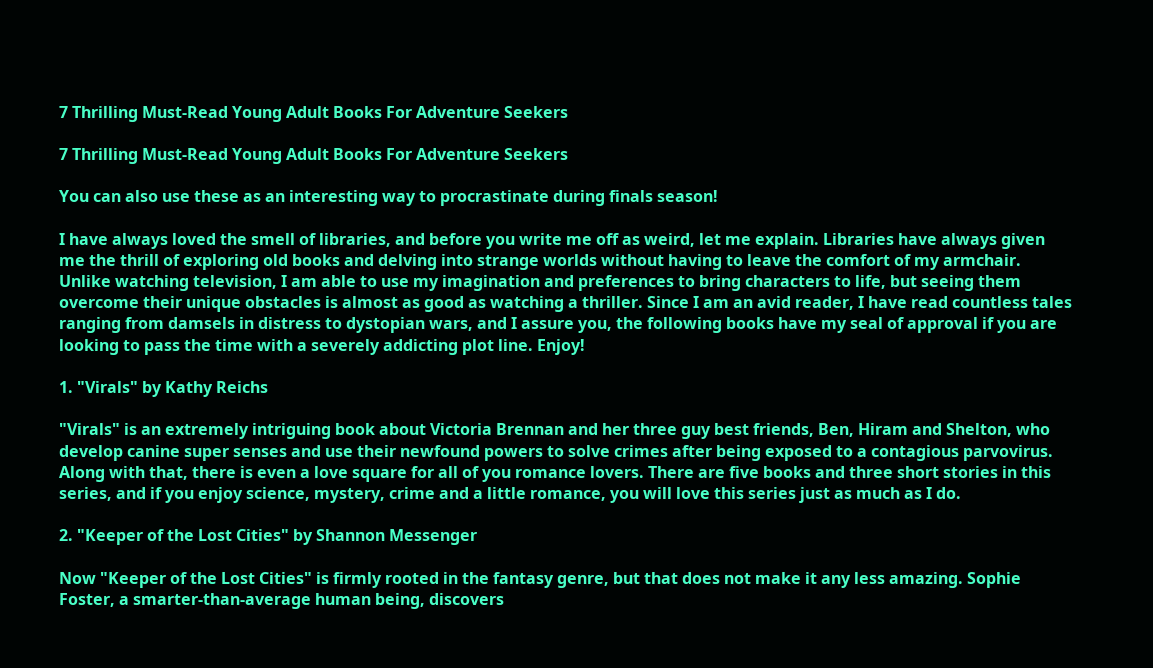7 Thrilling Must-Read Young Adult Books For Adventure Seekers

7 Thrilling Must-Read Young Adult Books For Adventure Seekers

You can also use these as an interesting way to procrastinate during finals season!

I have always loved the smell of libraries, and before you write me off as weird, let me explain. Libraries have always given me the thrill of exploring old books and delving into strange worlds without having to leave the comfort of my armchair. Unlike watching television, I am able to use my imagination and preferences to bring characters to life, but seeing them overcome their unique obstacles is almost as good as watching a thriller. Since I am an avid reader, I have read countless tales ranging from damsels in distress to dystopian wars, and I assure you, the following books have my seal of approval if you are looking to pass the time with a severely addicting plot line. Enjoy!

1. "Virals" by Kathy Reichs

"Virals" is an extremely intriguing book about Victoria Brennan and her three guy best friends, Ben, Hiram and Shelton, who develop canine super senses and use their newfound powers to solve crimes after being exposed to a contagious parvovirus. Along with that, there is even a love square for all of you romance lovers. There are five books and three short stories in this series, and if you enjoy science, mystery, crime and a little romance, you will love this series just as much as I do.

2. "Keeper of the Lost Cities" by Shannon Messenger

Now "Keeper of the Lost Cities" is firmly rooted in the fantasy genre, but that does not make it any less amazing. Sophie Foster, a smarter-than-average human being, discovers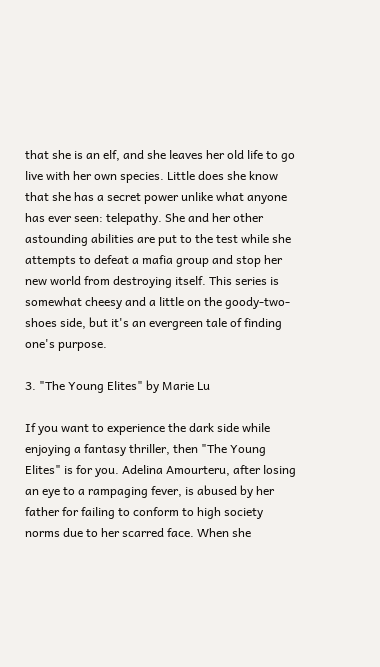that she is an elf, and she leaves her old life to go live with her own species. Little does she know that she has a secret power unlike what anyone has ever seen: telepathy. She and her other astounding abilities are put to the test while she attempts to defeat a mafia group and stop her new world from destroying itself. This series is somewhat cheesy and a little on the goody-two-shoes side, but it's an evergreen tale of finding one's purpose.

3. "The Young Elites" by Marie Lu

If you want to experience the dark side while enjoying a fantasy thriller, then "The Young Elites" is for you. Adelina Amourteru, after losing an eye to a rampaging fever, is abused by her father for failing to conform to high society norms due to her scarred face. When she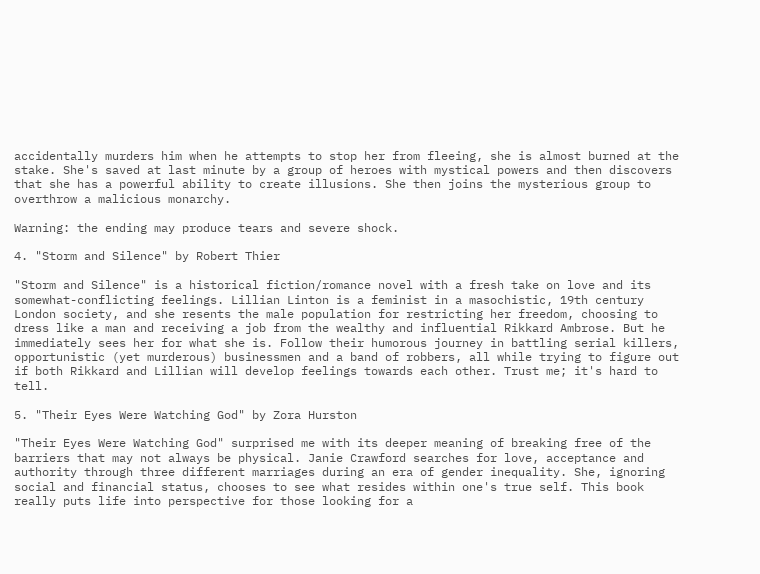accidentally murders him when he attempts to stop her from fleeing, she is almost burned at the stake. She's saved at last minute by a group of heroes with mystical powers and then discovers that she has a powerful ability to create illusions. She then joins the mysterious group to overthrow a malicious monarchy.

Warning: the ending may produce tears and severe shock.

4. "Storm and Silence" by Robert Thier

"Storm and Silence" is a historical fiction/romance novel with a fresh take on love and its somewhat-conflicting feelings. Lillian Linton is a feminist in a masochistic, 19th century London society, and she resents the male population for restricting her freedom, choosing to dress like a man and receiving a job from the wealthy and influential Rikkard Ambrose. But he immediately sees her for what she is. Follow their humorous journey in battling serial killers, opportunistic (yet murderous) businessmen and a band of robbers, all while trying to figure out if both Rikkard and Lillian will develop feelings towards each other. Trust me; it's hard to tell.

5. "Their Eyes Were Watching God" by Zora Hurston

"Their Eyes Were Watching God" surprised me with its deeper meaning of breaking free of the barriers that may not always be physical. Janie Crawford searches for love, acceptance and authority through three different marriages during an era of gender inequality. She, ignoring social and financial status, chooses to see what resides within one's true self. This book really puts life into perspective for those looking for a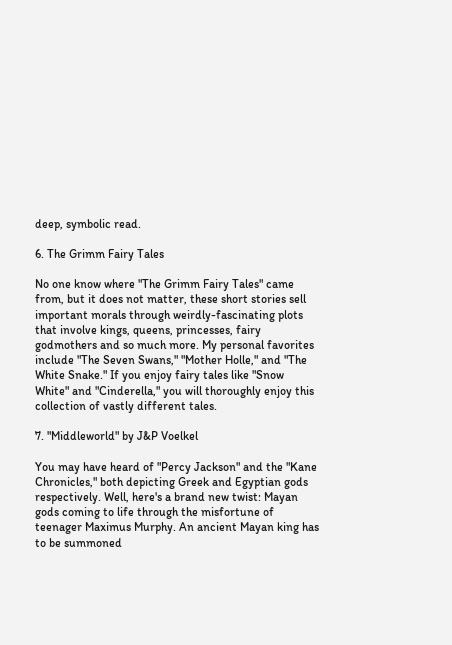deep, symbolic read.

6. The Grimm Fairy Tales

No one know where "The Grimm Fairy Tales" came from, but it does not matter, these short stories sell important morals through weirdly-fascinating plots that involve kings, queens, princesses, fairy godmothers and so much more. My personal favorites include "The Seven Swans," "Mother Holle," and "The White Snake." If you enjoy fairy tales like "Snow White" and "Cinderella," you will thoroughly enjoy this collection of vastly different tales.

7. "Middleworld" by J&P Voelkel

You may have heard of "Percy Jackson" and the "Kane Chronicles," both depicting Greek and Egyptian gods respectively. Well, here's a brand new twist: Mayan gods coming to life through the misfortune of teenager Maximus Murphy. An ancient Mayan king has to be summoned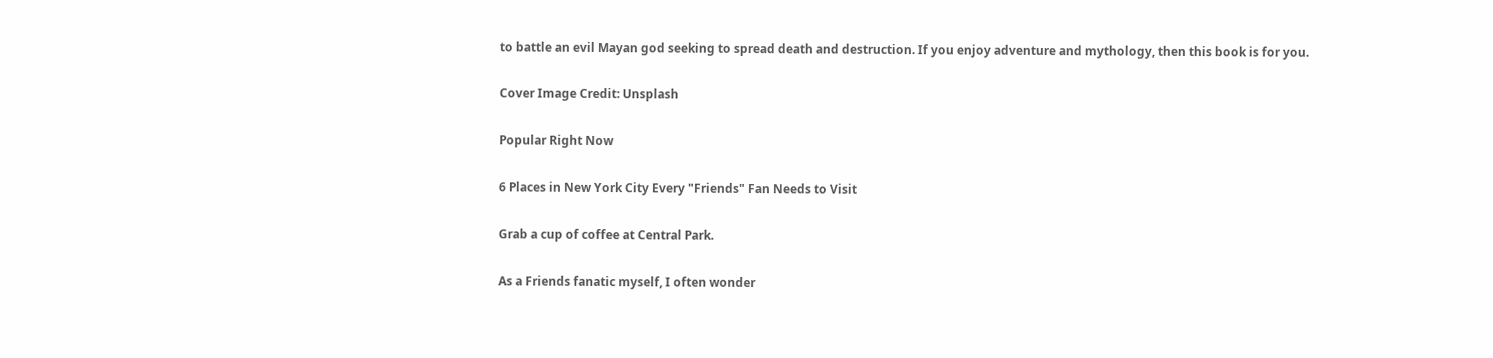to battle an evil Mayan god seeking to spread death and destruction. If you enjoy adventure and mythology, then this book is for you.

Cover Image Credit: Unsplash

Popular Right Now

6 Places in New York City Every "Friends" Fan Needs to Visit

Grab a cup of coffee at Central Park.

As a Friends fanatic myself, I often wonder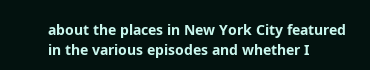about the places in New York City featured in the various episodes and whether I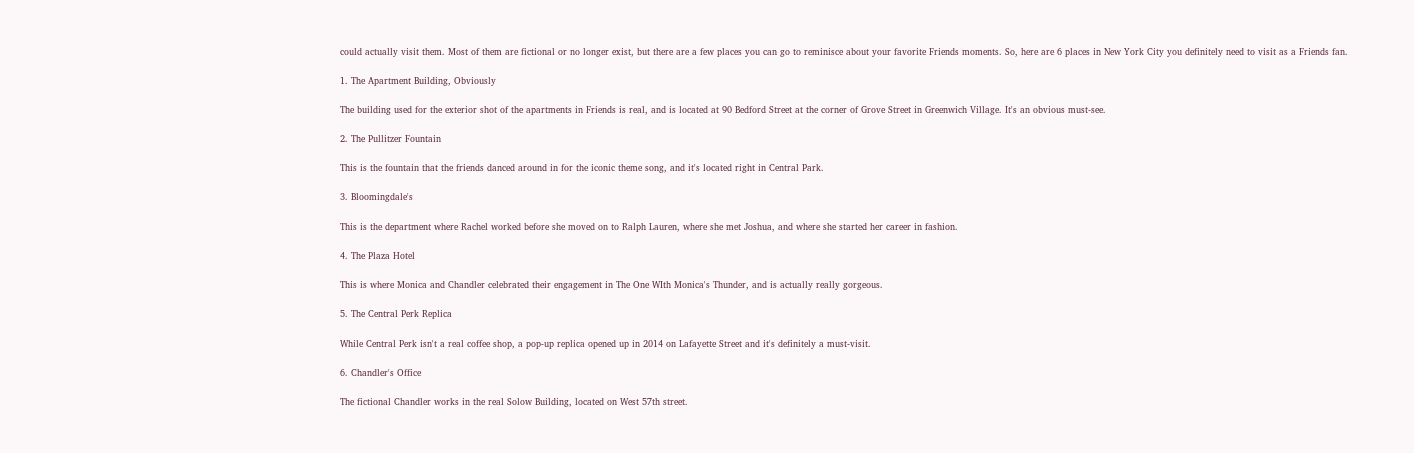could actually visit them. Most of them are fictional or no longer exist, but there are a few places you can go to reminisce about your favorite Friends moments. So, here are 6 places in New York City you definitely need to visit as a Friends fan.

1. The Apartment Building, Obviously

The building used for the exterior shot of the apartments in Friends is real, and is located at 90 Bedford Street at the corner of Grove Street in Greenwich Village. It's an obvious must-see.

2. The Pullitzer Fountain

This is the fountain that the friends danced around in for the iconic theme song, and it's located right in Central Park.

3. Bloomingdale's

This is the department where Rachel worked before she moved on to Ralph Lauren, where she met Joshua, and where she started her career in fashion.

4. The Plaza Hotel

This is where Monica and Chandler celebrated their engagement in The One WIth Monica's Thunder, and is actually really gorgeous.

5. The Central Perk Replica

While Central Perk isn't a real coffee shop, a pop-up replica opened up in 2014 on Lafayette Street and it's definitely a must-visit.

6. Chandler's Office

The fictional Chandler works in the real Solow Building, located on West 57th street.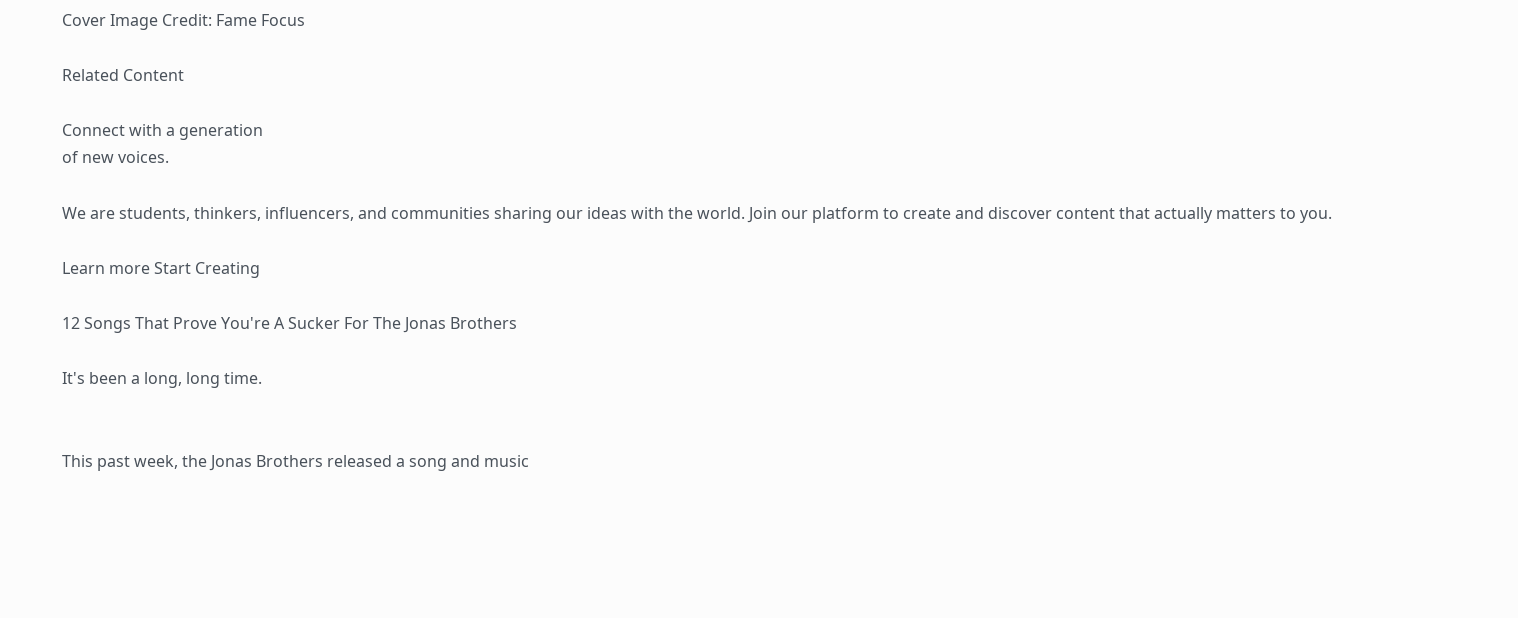Cover Image Credit: Fame Focus

Related Content

Connect with a generation
of new voices.

We are students, thinkers, influencers, and communities sharing our ideas with the world. Join our platform to create and discover content that actually matters to you.

Learn more Start Creating

12 Songs That Prove You're A Sucker For The Jonas Brothers

It's been a long, long time.


This past week, the Jonas Brothers released a song and music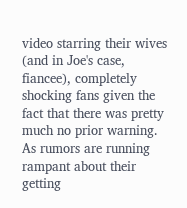video starring their wives (and in Joe's case, fiancee), completely shocking fans given the fact that there was pretty much no prior warning. As rumors are running rampant about their getting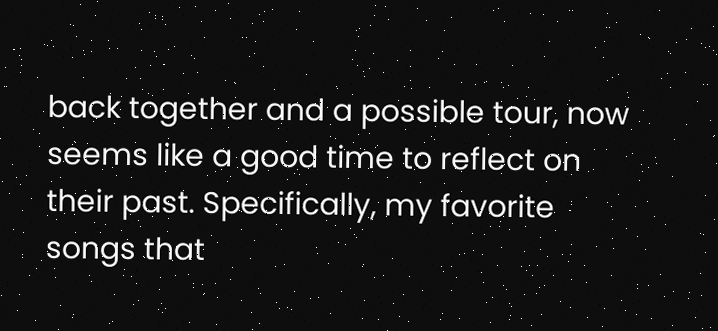back together and a possible tour, now seems like a good time to reflect on their past. Specifically, my favorite songs that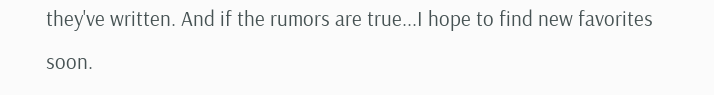they've written. And if the rumors are true...I hope to find new favorites soon.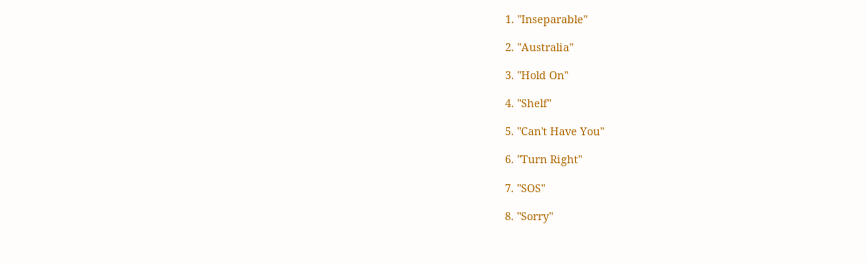1. "Inseparable"

2. "Australia"

3. "Hold On"

4. "Shelf"

5. "Can't Have You"

6. "Turn Right"

7. "SOS"

8. "Sorry"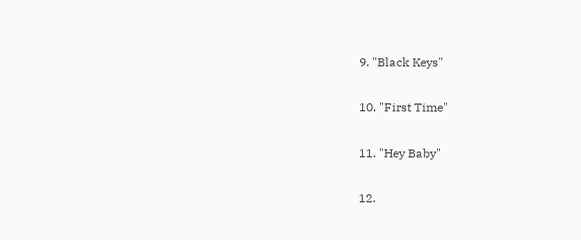9. "Black Keys"

10. "First Time"

11. "Hey Baby"

12.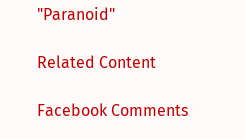"Paranoid"

Related Content

Facebook Comments